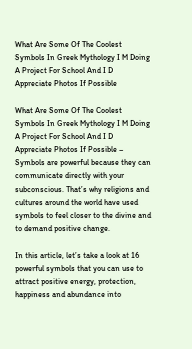What Are Some Of The Coolest Symbols In Greek Mythology I M Doing A Project For School And I D Appreciate Photos If Possible

What Are Some Of The Coolest Symbols In Greek Mythology I M Doing A Project For School And I D Appreciate Photos If Possible – Symbols are powerful because they can communicate directly with your subconscious. That’s why religions and cultures around the world have used symbols to feel closer to the divine and to demand positive change.

In this article, let’s take a look at 16 powerful symbols that you can use to attract positive energy, protection, happiness and abundance into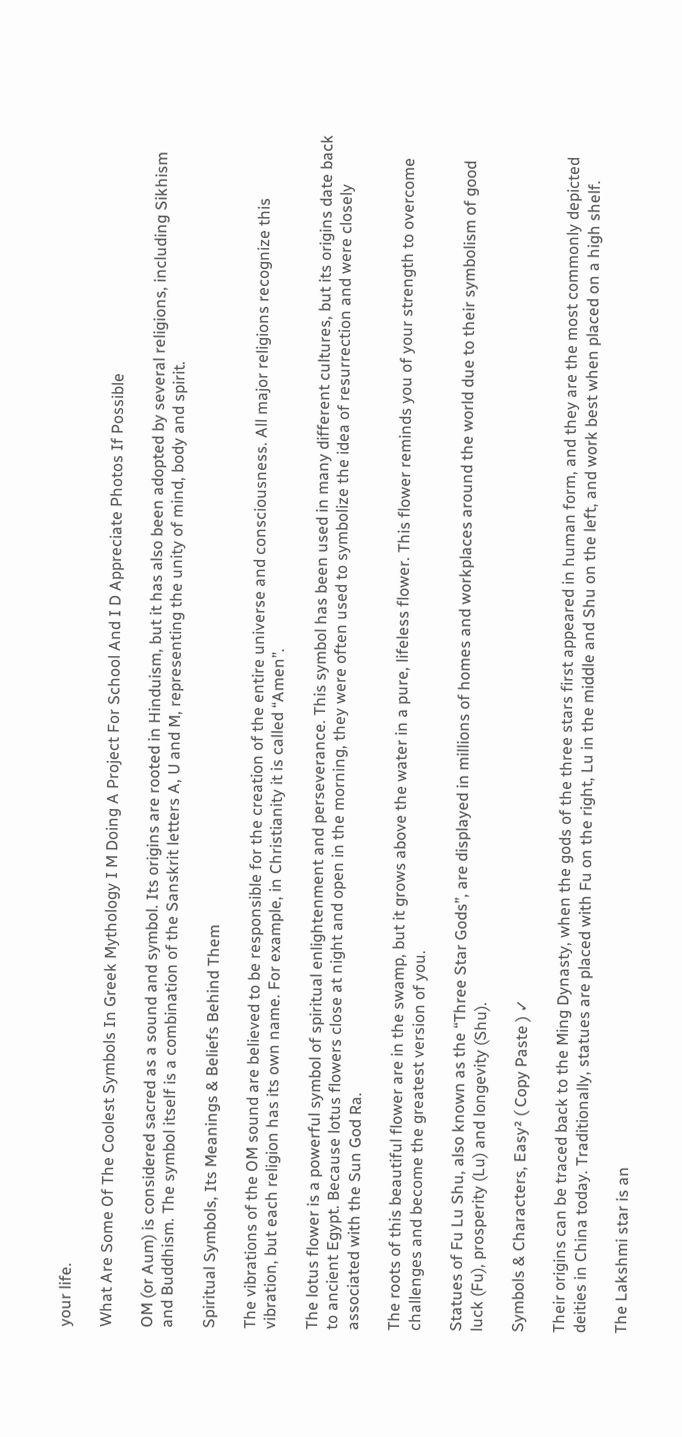your life.

What Are Some Of The Coolest Symbols In Greek Mythology I M Doing A Project For School And I D Appreciate Photos If Possible

OM (or Aum) is considered sacred as a sound and symbol. Its origins are rooted in Hinduism, but it has also been adopted by several religions, including Sikhism and Buddhism. The symbol itself is a combination of the Sanskrit letters A, U and M, representing the unity of mind, body and spirit.

Spiritual Symbols, Its Meanings & Beliefs Behind Them

The vibrations of the OM sound are believed to be responsible for the creation of the entire universe and consciousness. All major religions recognize this vibration, but each religion has its own name. For example, in Christianity it is called “Amen”.

The lotus flower is a powerful symbol of spiritual enlightenment and perseverance. This symbol has been used in many different cultures, but its origins date back to ancient Egypt. Because lotus flowers close at night and open in the morning, they were often used to symbolize the idea of resurrection and were closely associated with the Sun God Ra.

The roots of this beautiful flower are in the swamp, but it grows above the water in a pure, lifeless flower. This flower reminds you of your strength to overcome challenges and become the greatest version of you.

Statues of Fu Lu Shu, also known as the “Three Star Gods”, are displayed in millions of homes and workplaces around the world due to their symbolism of good luck (Fu), prosperity (Lu) and longevity (Shu).

Symbols & Characters, Easy² ( Copy Paste ) ✓

Their origins can be traced back to the Ming Dynasty, when the gods of the three stars first appeared in human form, and they are the most commonly depicted deities in China today. Traditionally, statues are placed with Fu on the right, Lu in the middle and Shu on the left, and work best when placed on a high shelf.

The Lakshmi star is an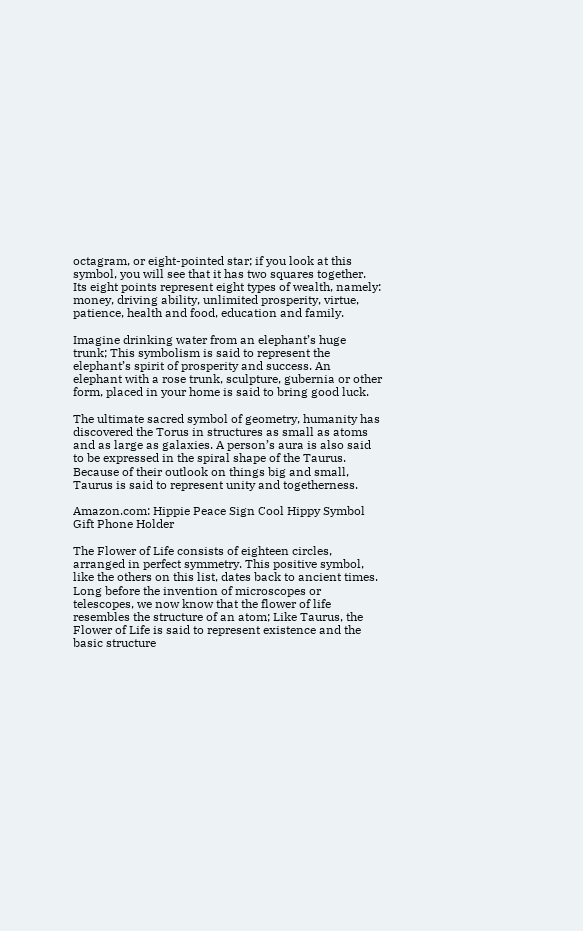octagram, or eight-pointed star; if you look at this symbol, you will see that it has two squares together. Its eight points represent eight types of wealth, namely: money, driving ability, unlimited prosperity, virtue, patience, health and food, education and family.

Imagine drinking water from an elephant’s huge trunk; This symbolism is said to represent the elephant’s spirit of prosperity and success. An elephant with a rose trunk, sculpture, gubernia or other form, placed in your home is said to bring good luck.

The ultimate sacred symbol of geometry, humanity has discovered the Torus in structures as small as atoms and as large as galaxies. A person’s aura is also said to be expressed in the spiral shape of the Taurus. Because of their outlook on things big and small, Taurus is said to represent unity and togetherness.

Amazon.com: Hippie Peace Sign Cool Hippy Symbol Gift Phone Holder

The Flower of Life consists of eighteen circles, arranged in perfect symmetry. This positive symbol, like the others on this list, dates back to ancient times. Long before the invention of microscopes or telescopes, we now know that the flower of life resembles the structure of an atom; Like Taurus, the Flower of Life is said to represent existence and the basic structure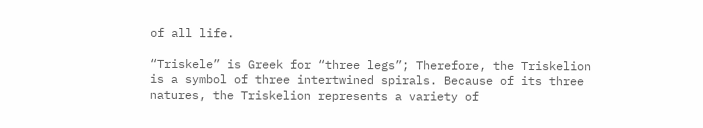of all life.

“Triskele” is Greek for “three legs”; Therefore, the Triskelion is a symbol of three intertwined spirals. Because of its three natures, the Triskelion represents a variety of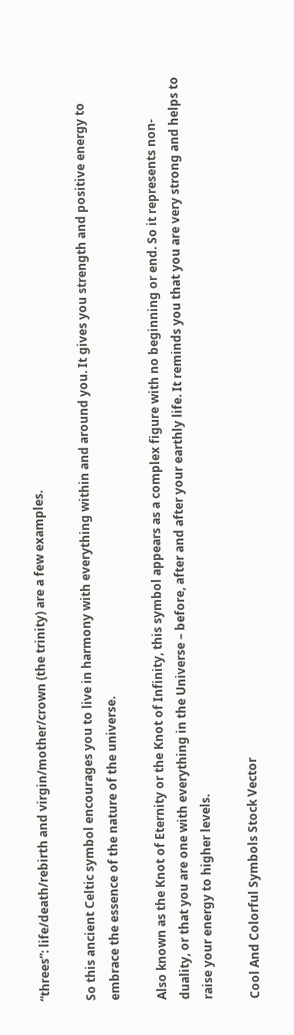“threes”: life/death/rebirth and virgin/mother/crown (the trinity) are a few examples.

So this ancient Celtic symbol encourages you to live in harmony with everything within and around you. It gives you strength and positive energy to embrace the essence of the nature of the universe.

Also known as the Knot of Eternity or the Knot of Infinity, this symbol appears as a complex figure with no beginning or end. So it represents non-duality, or that you are one with everything in the Universe – before, after and after your earthly life. It reminds you that you are very strong and helps to raise your energy to higher levels.

Cool And Colorful Symbols Stock Vector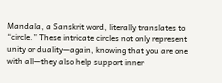Mandala, a Sanskrit word, literally translates to “circle.” These intricate circles not only represent unity or duality—again, knowing that you are one with all—they also help support inner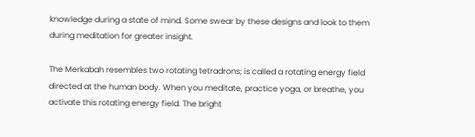knowledge during a state of mind. Some swear by these designs and look to them during meditation for greater insight.

The Merkabah resembles two rotating tetradrons; is called a rotating energy field directed at the human body. When you meditate, practice yoga, or breathe, you activate this rotating energy field. The bright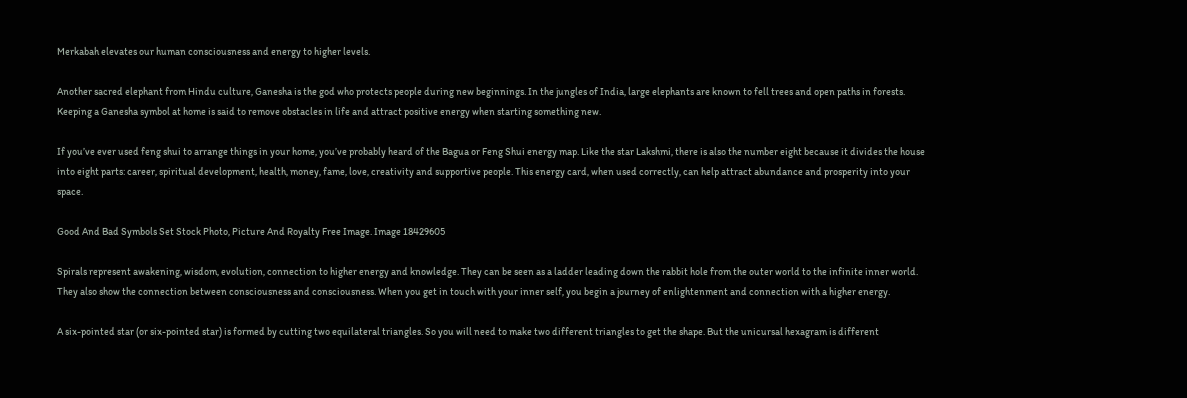Merkabah elevates our human consciousness and energy to higher levels.

Another sacred elephant from Hindu culture, Ganesha is the god who protects people during new beginnings. In the jungles of India, large elephants are known to fell trees and open paths in forests. Keeping a Ganesha symbol at home is said to remove obstacles in life and attract positive energy when starting something new.

If you’ve ever used feng shui to arrange things in your home, you’ve probably heard of the Bagua or Feng Shui energy map. Like the star Lakshmi, there is also the number eight because it divides the house into eight parts: career, spiritual development, health, money, fame, love, creativity and supportive people. This energy card, when used correctly, can help attract abundance and prosperity into your space.

Good And Bad Symbols Set Stock Photo, Picture And Royalty Free Image. Image 18429605

Spirals represent awakening, wisdom, evolution, connection to higher energy and knowledge. They can be seen as a ladder leading down the rabbit hole from the outer world to the infinite inner world. They also show the connection between consciousness and consciousness. When you get in touch with your inner self, you begin a journey of enlightenment and connection with a higher energy.

A six-pointed star (or six-pointed star) is formed by cutting two equilateral triangles. So you will need to make two different triangles to get the shape. But the unicursal hexagram is different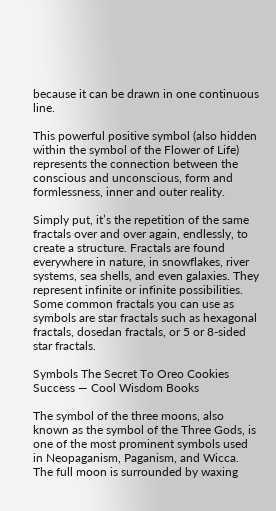because it can be drawn in one continuous line.

This powerful positive symbol (also hidden within the symbol of the Flower of Life) represents the connection between the conscious and unconscious, form and formlessness, inner and outer reality.

Simply put, it’s the repetition of the same fractals over and over again, endlessly, to create a structure. Fractals are found everywhere in nature, in snowflakes, river systems, sea shells, and even galaxies. They represent infinite or infinite possibilities. Some common fractals you can use as symbols are star fractals such as hexagonal fractals, dosedan fractals, or 5 or 8-sided star fractals.

Symbols The Secret To Oreo Cookies Success — Cool Wisdom Books

The symbol of the three moons, also known as the symbol of the Three Gods, is one of the most prominent symbols used in Neopaganism, Paganism, and Wicca. The full moon is surrounded by waxing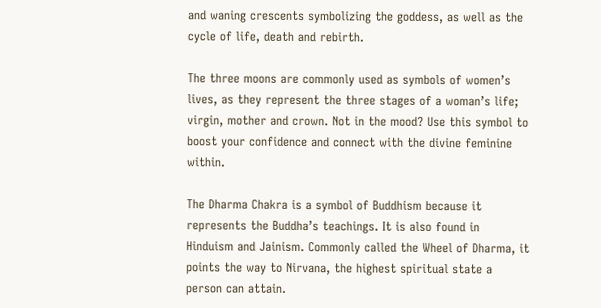and waning crescents symbolizing the goddess, as well as the cycle of life, death and rebirth.

The three moons are commonly used as symbols of women’s lives, as they represent the three stages of a woman’s life; virgin, mother and crown. Not in the mood? Use this symbol to boost your confidence and connect with the divine feminine within.

The Dharma Chakra is a symbol of Buddhism because it represents the Buddha’s teachings. It is also found in Hinduism and Jainism. Commonly called the Wheel of Dharma, it points the way to Nirvana, the highest spiritual state a person can attain.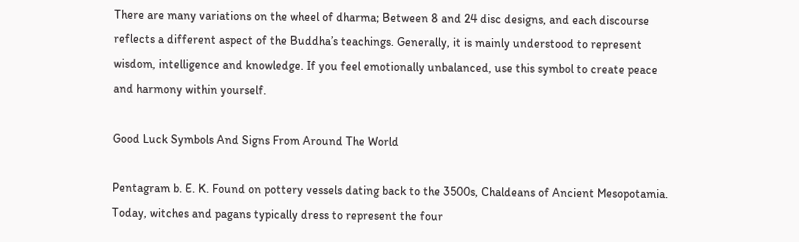There are many variations on the wheel of dharma; Between 8 and 24 disc designs, and each discourse reflects a different aspect of the Buddha’s teachings. Generally, it is mainly understood to represent wisdom, intelligence and knowledge. If you feel emotionally unbalanced, use this symbol to create peace and harmony within yourself.

Good Luck Symbols And Signs From Around The World

Pentagram b. E. K. Found on pottery vessels dating back to the 3500s, Chaldeans of Ancient Mesopotamia. Today, witches and pagans typically dress to represent the four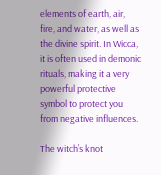elements of earth, air, fire, and water, as well as the divine spirit. In Wicca, it is often used in demonic rituals, making it a very powerful protective symbol to protect you from negative influences.

The witch’s knot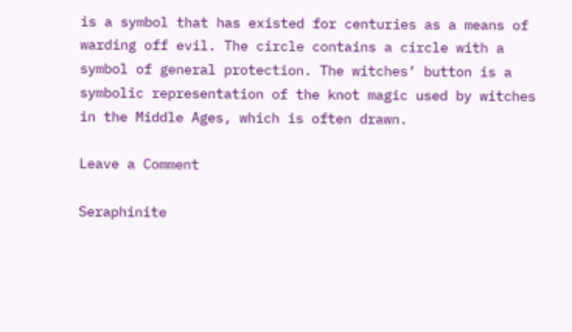is a symbol that has existed for centuries as a means of warding off evil. The circle contains a circle with a symbol of general protection. The witches’ button is a symbolic representation of the knot magic used by witches in the Middle Ages, which is often drawn.

Leave a Comment

Seraphinite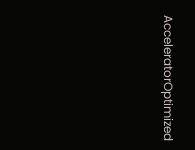AcceleratorOptimized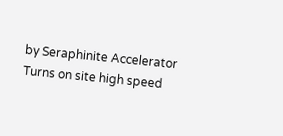by Seraphinite Accelerator
Turns on site high speed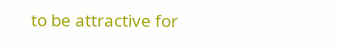to be attractive for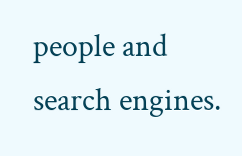people and search engines.